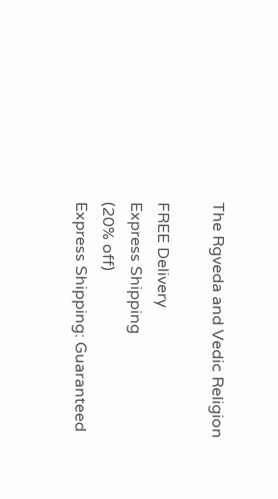The Rgveda and Vedic Religion

FREE Delivery
Express Shipping
(20% off)
Express Shipping: Guaranteed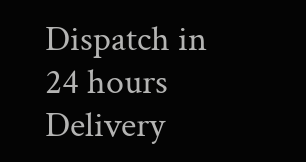Dispatch in 24 hours
Delivery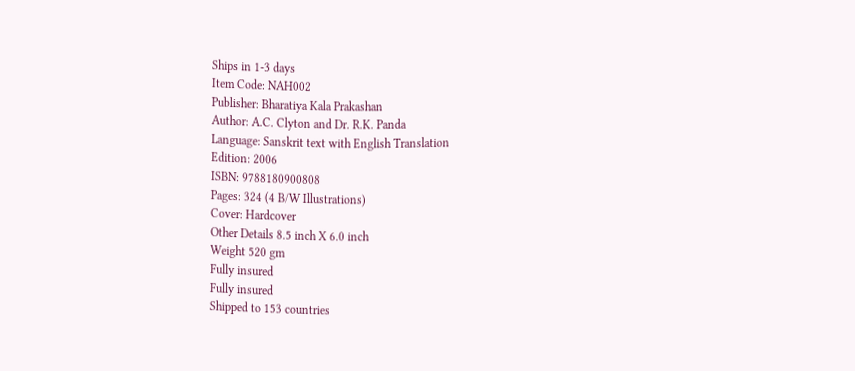Ships in 1-3 days
Item Code: NAH002
Publisher: Bharatiya Kala Prakashan
Author: A.C. Clyton and Dr. R.K. Panda
Language: Sanskrit text with English Translation
Edition: 2006
ISBN: 9788180900808
Pages: 324 (4 B/W Illustrations)
Cover: Hardcover
Other Details 8.5 inch X 6.0 inch
Weight 520 gm
Fully insured
Fully insured
Shipped to 153 countries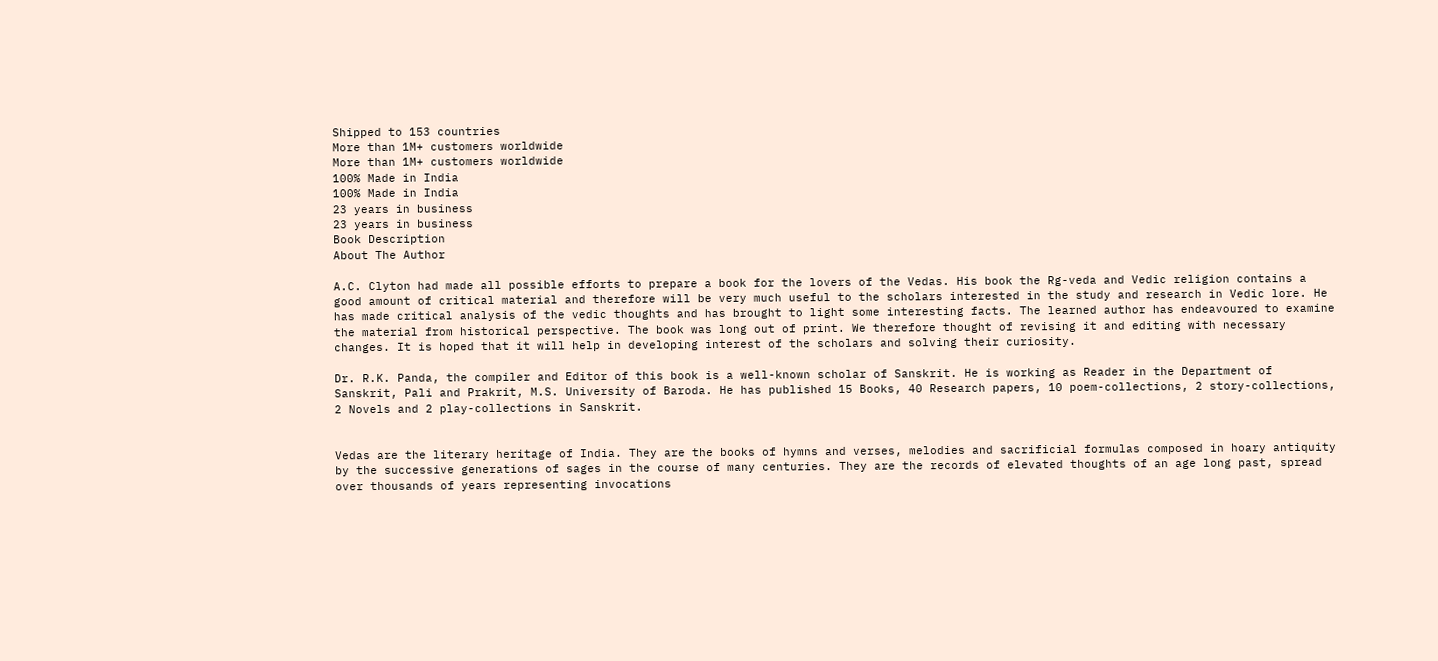Shipped to 153 countries
More than 1M+ customers worldwide
More than 1M+ customers worldwide
100% Made in India
100% Made in India
23 years in business
23 years in business
Book Description
About The Author

A.C. Clyton had made all possible efforts to prepare a book for the lovers of the Vedas. His book the Rg-veda and Vedic religion contains a good amount of critical material and therefore will be very much useful to the scholars interested in the study and research in Vedic lore. He has made critical analysis of the vedic thoughts and has brought to light some interesting facts. The learned author has endeavoured to examine the material from historical perspective. The book was long out of print. We therefore thought of revising it and editing with necessary changes. It is hoped that it will help in developing interest of the scholars and solving their curiosity.

Dr. R.K. Panda, the compiler and Editor of this book is a well-known scholar of Sanskrit. He is working as Reader in the Department of Sanskrit, Pali and Prakrit, M.S. University of Baroda. He has published 15 Books, 40 Research papers, 10 poem-collections, 2 story-collections, 2 Novels and 2 play-collections in Sanskrit.


Vedas are the literary heritage of India. They are the books of hymns and verses, melodies and sacrificial formulas composed in hoary antiquity by the successive generations of sages in the course of many centuries. They are the records of elevated thoughts of an age long past, spread over thousands of years representing invocations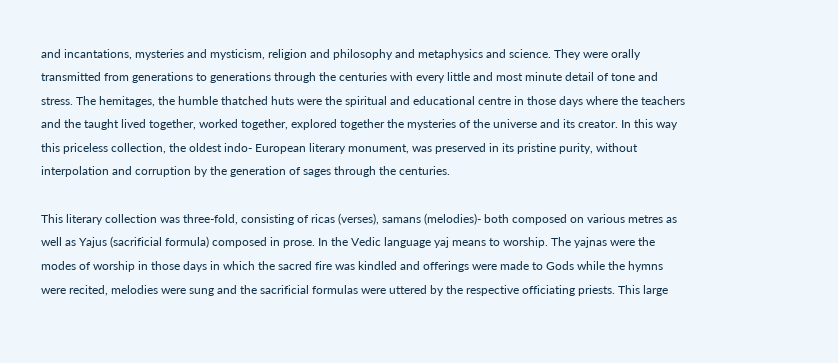and incantations, mysteries and mysticism, religion and philosophy and metaphysics and science. They were orally transmitted from generations to generations through the centuries with every little and most minute detail of tone and stress. The hemitages, the humble thatched huts were the spiritual and educational centre in those days where the teachers and the taught lived together, worked together, explored together the mysteries of the universe and its creator. In this way this priceless collection, the oldest indo- European literary monument, was preserved in its pristine purity, without interpolation and corruption by the generation of sages through the centuries.

This literary collection was three-fold, consisting of ricas (verses), samans (melodies)- both composed on various metres as well as Yajus (sacrificial formula) composed in prose. In the Vedic language yaj means to worship. The yajnas were the modes of worship in those days in which the sacred fire was kindled and offerings were made to Gods while the hymns were recited, melodies were sung and the sacrificial formulas were uttered by the respective officiating priests. This large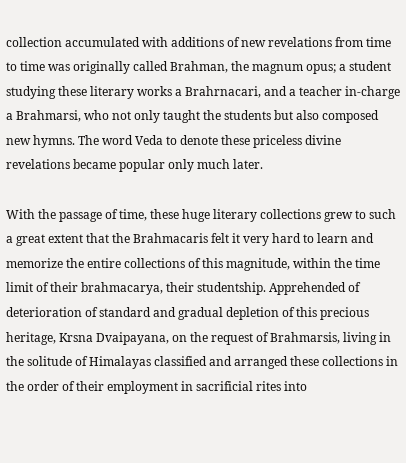collection accumulated with additions of new revelations from time to time was originally called Brahman, the magnum opus; a student studying these literary works a Brahrnacari, and a teacher in-charge a Brahmarsi, who not only taught the students but also composed new hymns. The word Veda to denote these priceless divine revelations became popular only much later.

With the passage of time, these huge literary collections grew to such a great extent that the Brahmacaris felt it very hard to learn and memorize the entire collections of this magnitude, within the time limit of their brahmacarya, their studentship. Apprehended of deterioration of standard and gradual depletion of this precious heritage, Krsna Dvaipayana, on the request of Brahmarsis, living in the solitude of Himalayas classified and arranged these collections in the order of their employment in sacrificial rites into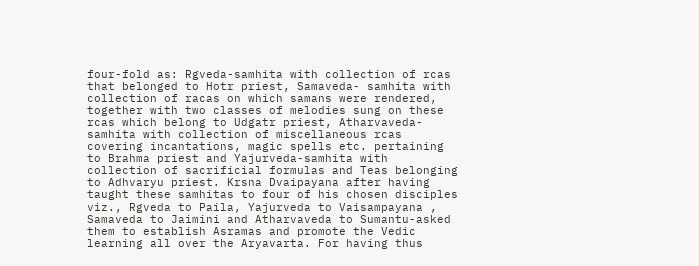four-fold as: Rgveda-samhita with collection of rcas that belonged to Hotr priest, Samaveda- samhita with collection of racas on which samans were rendered, together with two classes of melodies sung on these rcas which belong to Udgatr priest, Atharvaveda-samhita with collection of miscellaneous rcas covering incantations, magic spells etc. pertaining to Brahma priest and Yajurveda-samhita with collection of sacrificial formulas and Teas belonging to Adhvaryu priest. Krsna Dvaipayana after having taught these samhitas to four of his chosen disciples viz., Rgveda to Paila, Yajurveda to Vaisampayana , Samaveda to Jaimini and Atharvaveda to Sumantu-asked them to establish Asramas and promote the Vedic learning all over the Aryavarta. For having thus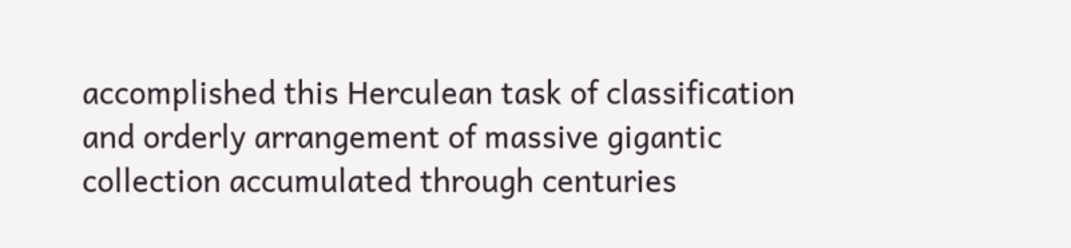accomplished this Herculean task of classification and orderly arrangement of massive gigantic collection accumulated through centuries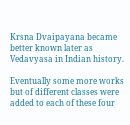Krsna Dvaipayana became better known later as Vedavyasa in Indian history.

Eventually some more works but of different classes were added to each of these four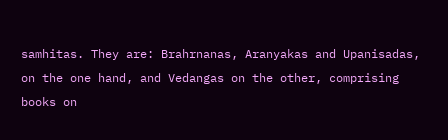samhitas. They are: Brahrnanas, Aranyakas and Upanisadas, on the one hand, and Vedangas on the other, comprising books on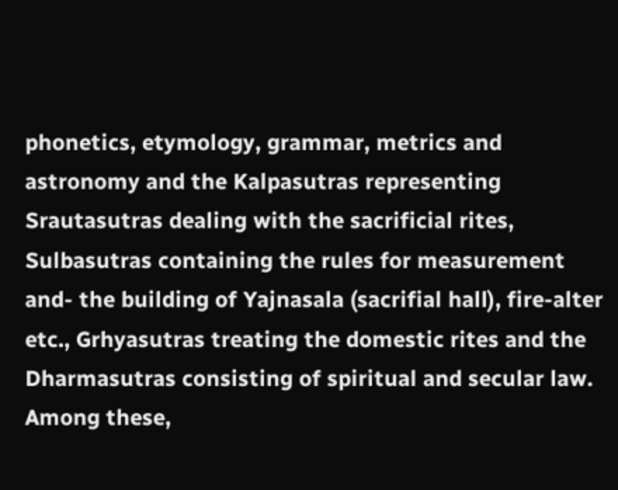phonetics, etymology, grammar, metrics and astronomy and the Kalpasutras representing Srautasutras dealing with the sacrificial rites, Sulbasutras containing the rules for measurement and- the building of Yajnasala (sacrifial hall), fire-alter etc., Grhyasutras treating the domestic rites and the Dharmasutras consisting of spiritual and secular law. Among these,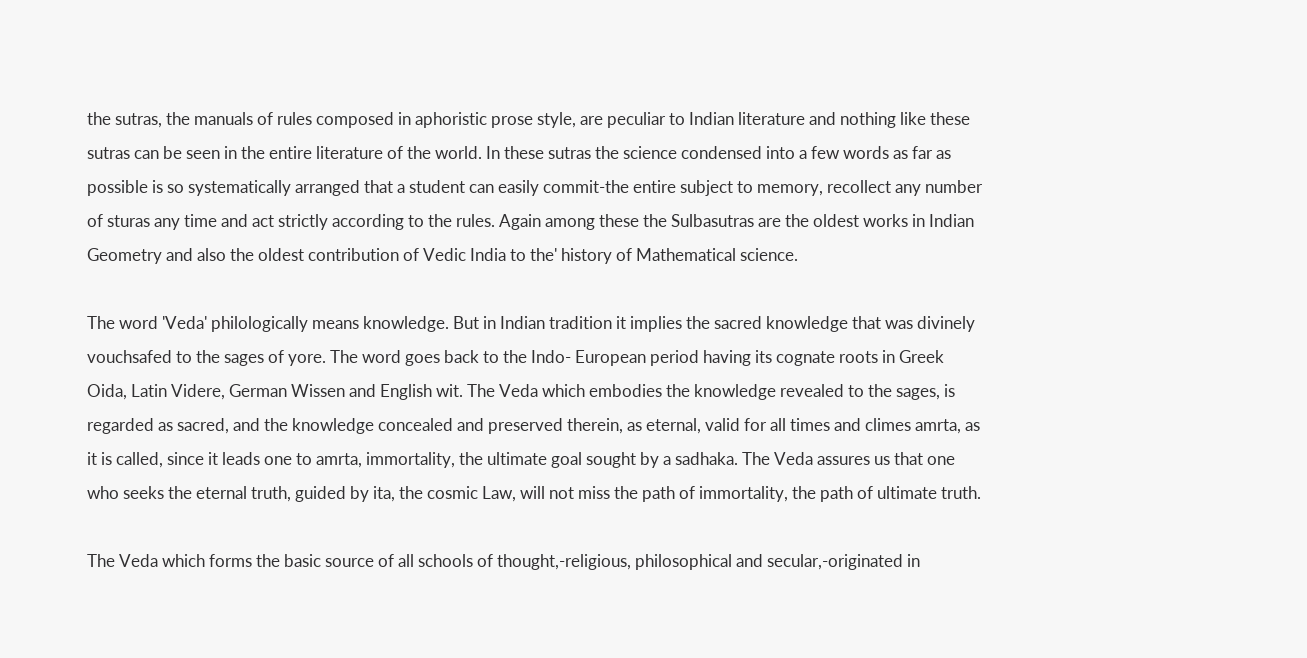the sutras, the manuals of rules composed in aphoristic prose style, are peculiar to Indian literature and nothing like these sutras can be seen in the entire literature of the world. In these sutras the science condensed into a few words as far as possible is so systematically arranged that a student can easily commit-the entire subject to memory, recollect any number of sturas any time and act strictly according to the rules. Again among these the Sulbasutras are the oldest works in Indian Geometry and also the oldest contribution of Vedic India to the' history of Mathematical science.

The word 'Veda' philologically means knowledge. But in Indian tradition it implies the sacred knowledge that was divinely vouchsafed to the sages of yore. The word goes back to the Indo- European period having its cognate roots in Greek Oida, Latin Videre, German Wissen and English wit. The Veda which embodies the knowledge revealed to the sages, is regarded as sacred, and the knowledge concealed and preserved therein, as eternal, valid for all times and climes amrta, as it is called, since it leads one to amrta, immortality, the ultimate goal sought by a sadhaka. The Veda assures us that one who seeks the eternal truth, guided by ita, the cosmic Law, will not miss the path of immortality, the path of ultimate truth.

The Veda which forms the basic source of all schools of thought,-religious, philosophical and secular,-originated in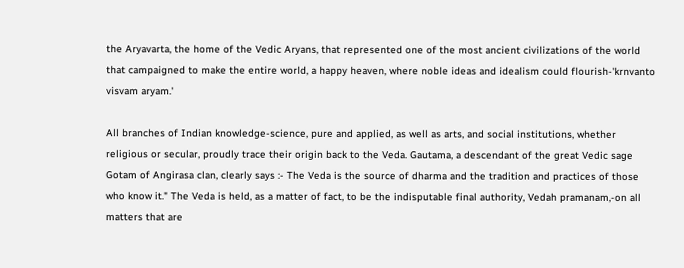the Aryavarta, the home of the Vedic Aryans, that represented one of the most ancient civilizations of the world that campaigned to make the entire world, a happy heaven, where noble ideas and idealism could flourish-'krnvanto visvam aryam.'

All branches of Indian knowledge-science, pure and applied, as well as arts, and social institutions, whether religious or secular, proudly trace their origin back to the Veda. Gautama, a descendant of the great Vedic sage Gotam of Angirasa clan, clearly says :- The Veda is the source of dharma and the tradition and practices of those who know it." The Veda is held, as a matter of fact, to be the indisputable final authority, Vedah pramanam,-on all matters that are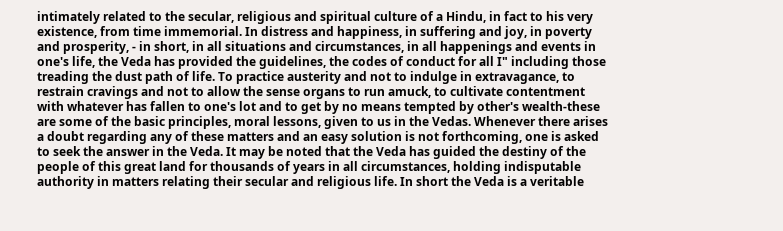intimately related to the secular, religious and spiritual culture of a Hindu, in fact to his very existence, from time immemorial. In distress and happiness, in suffering and joy, in poverty and prosperity, - in short, in all situations and circumstances, in all happenings and events in one's life, the Veda has provided the guidelines, the codes of conduct for all I" including those treading the dust path of life. To practice austerity and not to indulge in extravagance, to restrain cravings and not to allow the sense organs to run amuck, to cultivate contentment with whatever has fallen to one's lot and to get by no means tempted by other's wealth-these are some of the basic principles, moral lessons, given to us in the Vedas. Whenever there arises a doubt regarding any of these matters and an easy solution is not forthcoming, one is asked to seek the answer in the Veda. It may be noted that the Veda has guided the destiny of the people of this great land for thousands of years in all circumstances, holding indisputable authority in matters relating their secular and religious life. In short the Veda is a veritable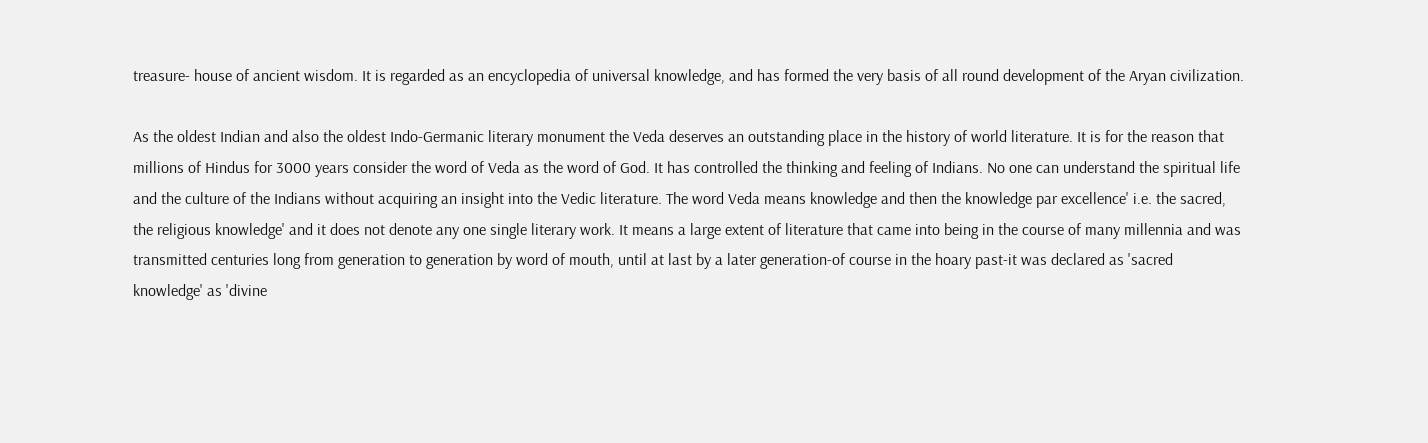treasure- house of ancient wisdom. It is regarded as an encyclopedia of universal knowledge, and has formed the very basis of all round development of the Aryan civilization.

As the oldest Indian and also the oldest Indo-Germanic literary monument the Veda deserves an outstanding place in the history of world literature. It is for the reason that millions of Hindus for 3000 years consider the word of Veda as the word of God. It has controlled the thinking and feeling of Indians. No one can understand the spiritual life and the culture of the Indians without acquiring an insight into the Vedic literature. The word Veda means knowledge and then the knowledge par excellence' i.e. the sacred, the religious knowledge' and it does not denote any one single literary work. It means a large extent of literature that came into being in the course of many millennia and was transmitted centuries long from generation to generation by word of mouth, until at last by a later generation-of course in the hoary past-it was declared as 'sacred knowledge' as 'divine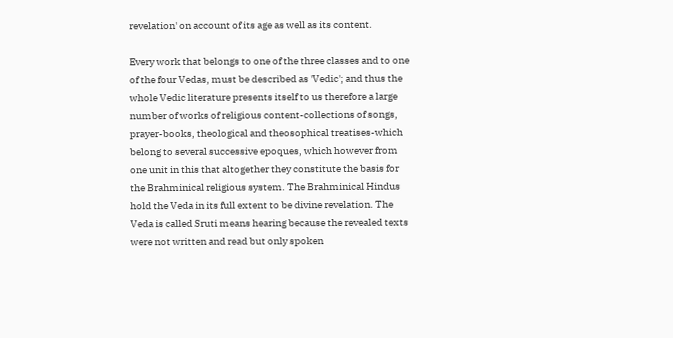revelation' on account of its age as well as its content.

Every work that belongs to one of the three classes and to one of the four Vedas, must be described as 'Vedic'; and thus the whole Vedic literature presents itself to us therefore a large number of works of religious content-collections of songs, prayer-books, theological and theosophical treatises-which belong to several successive epoques, which however from one unit in this that altogether they constitute the basis for the Brahminical religious system. The Brahminical Hindus hold the Veda in its full extent to be divine revelation. The Veda is called Sruti means hearing because the revealed texts were not written and read but only spoken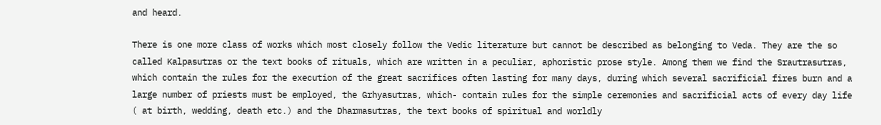and heard.

There is one more class of works which most closely follow the Vedic literature but cannot be described as belonging to Veda. They are the so called Kalpasutras or the text books of rituals, which are written in a peculiar, aphoristic prose style. Among them we find the Srautrasutras, which contain the rules for the execution of the great sacrifices often lasting for many days, during which several sacrificial fires burn and a large number of priests must be employed, the Grhyasutras, which- contain rules for the simple ceremonies and sacrificial acts of every day life ( at birth, wedding, death etc.) and the Dharmasutras, the text books of spiritual and worldly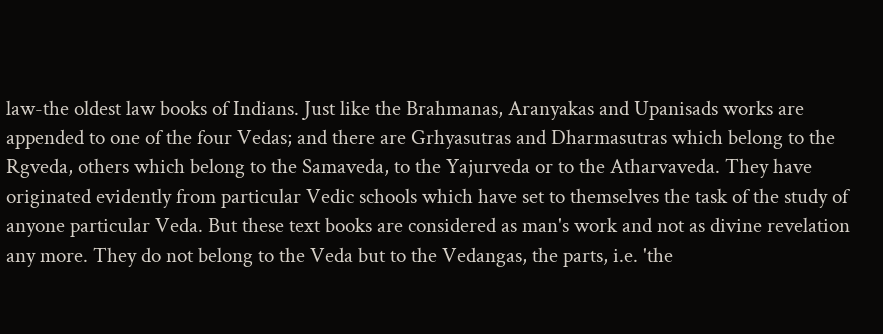law-the oldest law books of Indians. Just like the Brahmanas, Aranyakas and Upanisads works are appended to one of the four Vedas; and there are Grhyasutras and Dharmasutras which belong to the Rgveda, others which belong to the Samaveda, to the Yajurveda or to the Atharvaveda. They have originated evidently from particular Vedic schools which have set to themselves the task of the study of anyone particular Veda. But these text books are considered as man's work and not as divine revelation any more. They do not belong to the Veda but to the Vedangas, the parts, i.e. 'the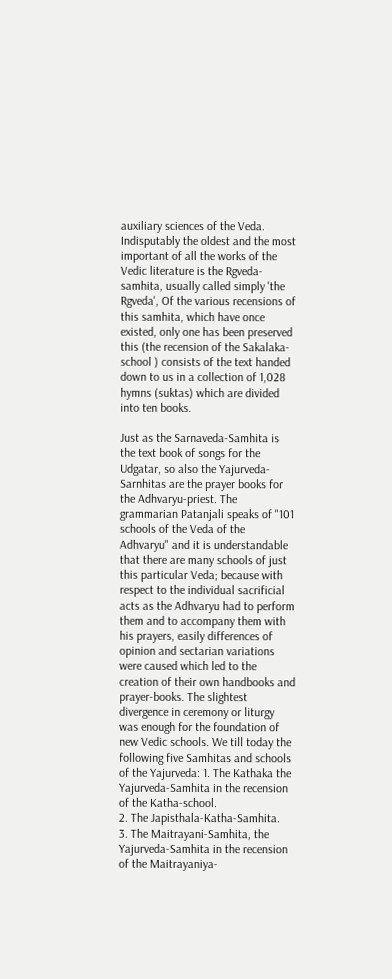auxiliary sciences of the Veda. Indisputably the oldest and the most important of all the works of the Vedic literature is the Rgveda-samhita, usually called simply 'the Rgveda', Of the various recensions of this samhita, which have once existed, only one has been preserved this (the recension of the Sakalaka-school ) consists of the text handed down to us in a collection of 1,028 hymns (suktas) which are divided into ten books.

Just as the Sarnaveda-Samhita is the text book of songs for the Udgatar, so also the Yajurveda-Sarnhitas are the prayer books for the Adhvaryu-priest. The grammarian Patanjali speaks of "101 schools of the Veda of the Adhvaryu" and it is understandable that there are many schools of just this particular Veda; because with respect to the individual sacrificial acts as the Adhvaryu had to perform them and to accompany them with his prayers, easily differences of opinion and sectarian variations were caused which led to the creation of their own handbooks and prayer-books. The slightest divergence in ceremony or liturgy was enough for the foundation of new Vedic schools. We till today the following five Samhitas and schools of the Yajurveda: 1. The Kathaka the Yajurveda-Samhita in the recension of the Katha-school.
2. The Japisthala-Katha-Samhita.
3. The Maitrayani-Samhita, the Yajurveda-Samhita in the recension of the Maitrayaniya-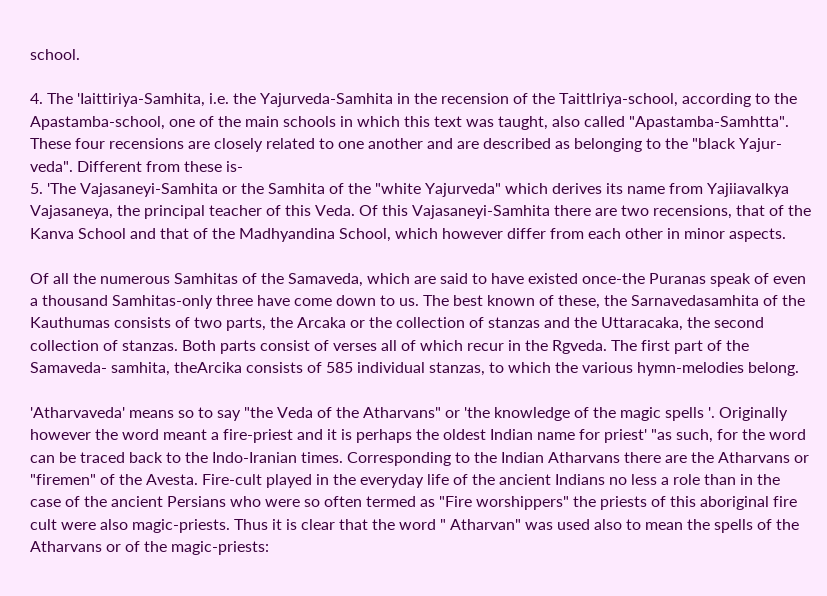school.

4. The 'Iaittiriya-Samhita, i.e. the Yajurveda-Samhita in the recension of the Taittlriya-school, according to the Apastamba-school, one of the main schools in which this text was taught, also called "Apastamba-Samhtta". These four recensions are closely related to one another and are described as belonging to the "black Yajur- veda". Different from these is-
5. 'The Vajasaneyi-Samhita or the Samhita of the "white Yajurveda" which derives its name from Yajiiavalkya Vajasaneya, the principal teacher of this Veda. Of this Vajasaneyi-Samhita there are two recensions, that of the Kanva School and that of the Madhyandina School, which however differ from each other in minor aspects.

Of all the numerous Samhitas of the Samaveda, which are said to have existed once-the Puranas speak of even a thousand Samhitas-only three have come down to us. The best known of these, the Sarnavedasamhita of the Kauthumas consists of two parts, the Arcaka or the collection of stanzas and the Uttaracaka, the second collection of stanzas. Both parts consist of verses all of which recur in the Rgveda. The first part of the Samaveda- samhita, theArcika consists of 585 individual stanzas, to which the various hymn-melodies belong.

'Atharvaveda' means so to say "the Veda of the Atharvans" or 'the knowledge of the magic spells '. Originally however the word meant a fire-priest and it is perhaps the oldest Indian name for priest' "as such, for the word can be traced back to the Indo-Iranian times. Corresponding to the Indian Atharvans there are the Atharvans or "firemen" of the Avesta. Fire-cult played in the everyday life of the ancient Indians no less a role than in the case of the ancient Persians who were so often termed as "Fire worshippers" the priests of this aboriginal fire cult were also magic-priests. Thus it is clear that the word " Atharvan" was used also to mean the spells of the Atharvans or of the magic-priests: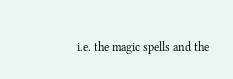i.e. the magic spells and the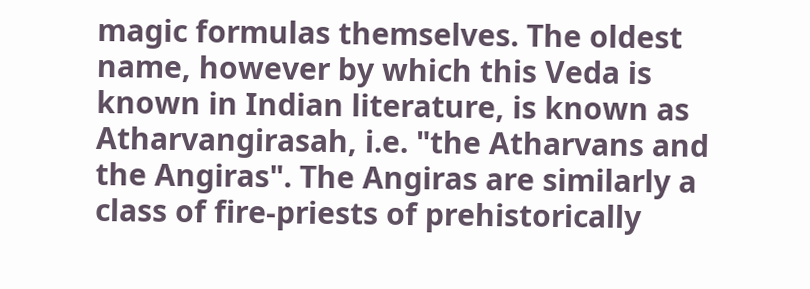magic formulas themselves. The oldest name, however by which this Veda is known in Indian literature, is known as Atharvangirasah, i.e. "the Atharvans and the Angiras". The Angiras are similarly a class of fire-priests of prehistorically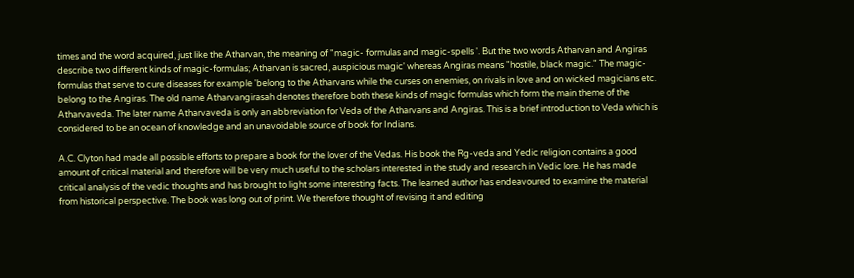times and the word acquired, just like the Atharvan, the meaning of "magic- formulas and magic-spells '. But the two words Atharvan and Angiras describe two different kinds of magic-formulas; Atharvan is sacred, auspicious magic' whereas Angiras means "hostile, black magic." The magic-formulas that serve to cure diseases for example 'belong to the Atharvans while the curses on enemies, on rivals in love and on wicked magicians etc. belong to the Angiras. The old name Atharvangirasah denotes therefore both these kinds of magic formulas which form the main theme of the Atharvaveda. The later name Atharvaveda is only an abbreviation for Veda of the Atharvans and Angiras. This is a brief introduction to Veda which is considered to be an ocean of knowledge and an unavoidable source of book for Indians.

A.C. Clyton had made all possible efforts to prepare a book for the lover of the Vedas. His book the Rg-veda and Yedic religion contains a good amount of critical material and therefore will be very much useful to the scholars interested in the study and research in Vedic lore. He has made critical analysis of the vedic thoughts and has brought to light some interesting facts. The learned author has endeavoured to examine the material from historical perspective. The book was long out of print. We therefore thought of revising it and editing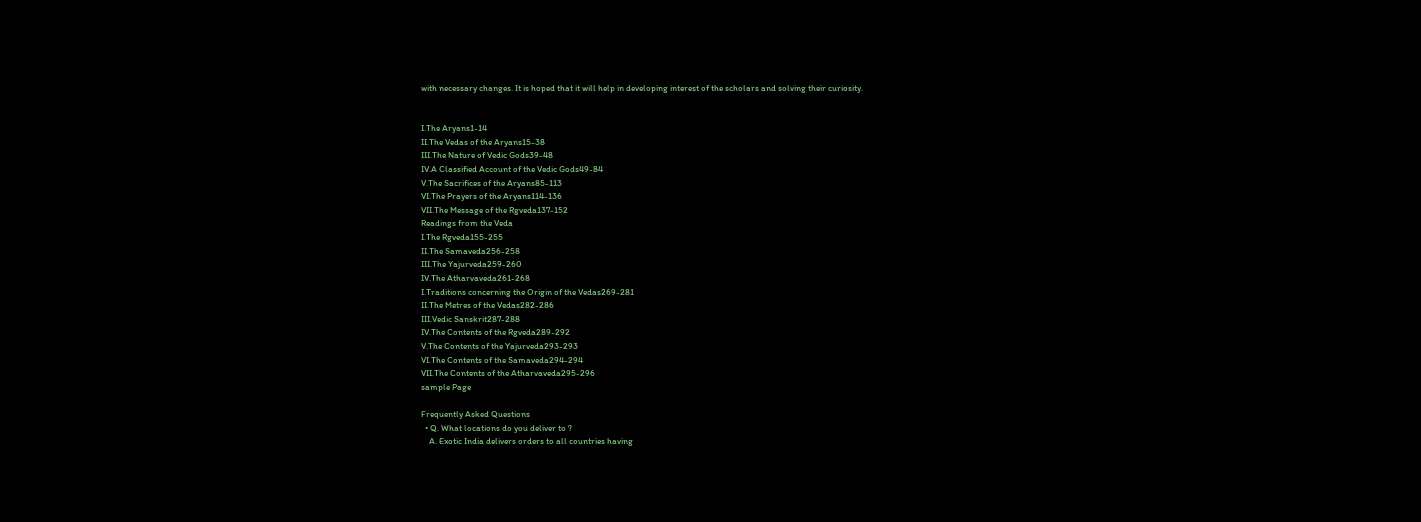with necessary changes. It is hoped that it will help in developing interest of the scholars and solving their curiosity.


I.The Aryans1-14
II.The Vedas of the Aryans15-38
III.The Nature of Vedic Gods39-48
IV.A Classified Account of the Vedic Gods49-84
V.The Sacrifices of the Aryans85-113
VI.The Prayers of the Aryans114-136
VII.The Message of the Rgveda137-152
Readings from the Veda
I.The Rgveda155-255
II.The Samaveda256-258
III.The Yajurveda259-260
IV.The Atharvaveda261-268
I.Traditions concerning the Origin of the Vedas269-281
II.The Metres of the Vedas282-286
III.Vedic Sanskrit287-288
IV.The Contents of the Rgveda289-292
V.The Contents of the Yajurveda293-293
VI.The Contents of the Samaveda294-294
VII.The Contents of the Atharvaveda295-296
sample Page

Frequently Asked Questions
  • Q. What locations do you deliver to ?
    A. Exotic India delivers orders to all countries having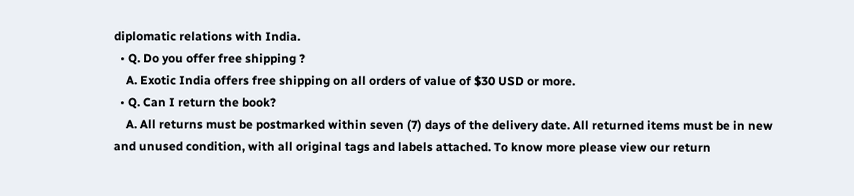diplomatic relations with India.
  • Q. Do you offer free shipping ?
    A. Exotic India offers free shipping on all orders of value of $30 USD or more.
  • Q. Can I return the book?
    A. All returns must be postmarked within seven (7) days of the delivery date. All returned items must be in new and unused condition, with all original tags and labels attached. To know more please view our return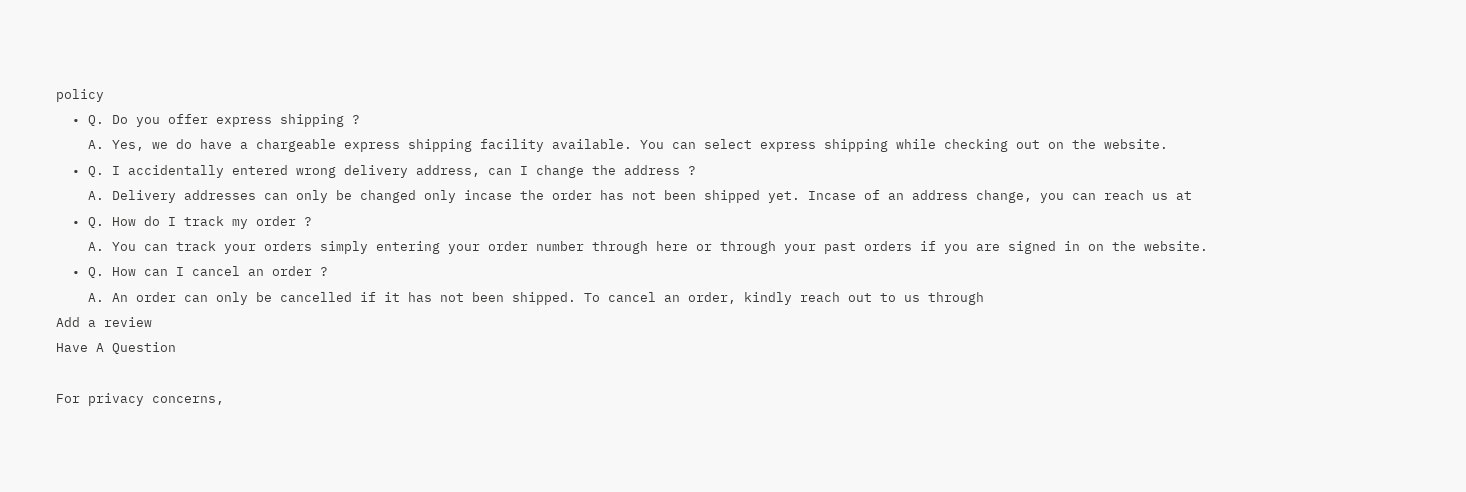policy
  • Q. Do you offer express shipping ?
    A. Yes, we do have a chargeable express shipping facility available. You can select express shipping while checking out on the website.
  • Q. I accidentally entered wrong delivery address, can I change the address ?
    A. Delivery addresses can only be changed only incase the order has not been shipped yet. Incase of an address change, you can reach us at
  • Q. How do I track my order ?
    A. You can track your orders simply entering your order number through here or through your past orders if you are signed in on the website.
  • Q. How can I cancel an order ?
    A. An order can only be cancelled if it has not been shipped. To cancel an order, kindly reach out to us through
Add a review
Have A Question

For privacy concerns,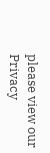please view our Privacy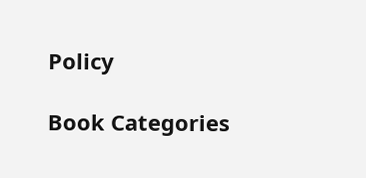Policy

Book Categories